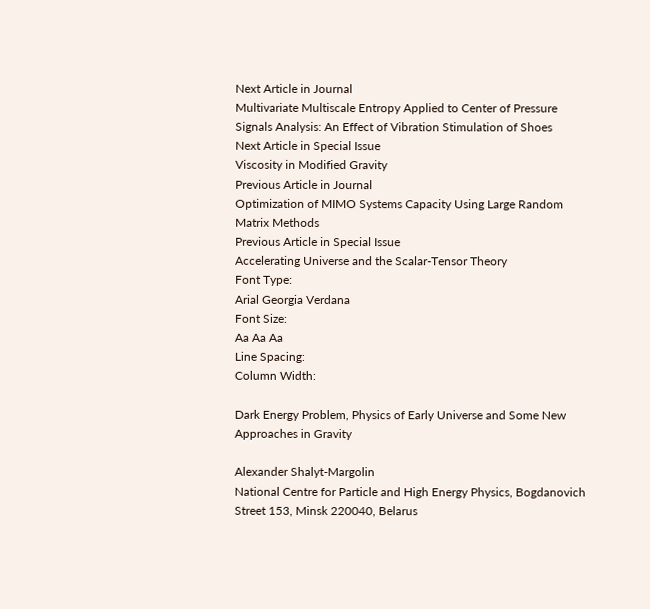Next Article in Journal
Multivariate Multiscale Entropy Applied to Center of Pressure Signals Analysis: An Effect of Vibration Stimulation of Shoes
Next Article in Special Issue
Viscosity in Modified Gravity
Previous Article in Journal
Optimization of MIMO Systems Capacity Using Large Random Matrix Methods
Previous Article in Special Issue
Accelerating Universe and the Scalar-Tensor Theory
Font Type:
Arial Georgia Verdana
Font Size:
Aa Aa Aa
Line Spacing:
Column Width:

Dark Energy Problem, Physics of Early Universe and Some New Approaches in Gravity

Alexander Shalyt-Margolin
National Centre for Particle and High Energy Physics, Bogdanovich Street 153, Minsk 220040, Belarus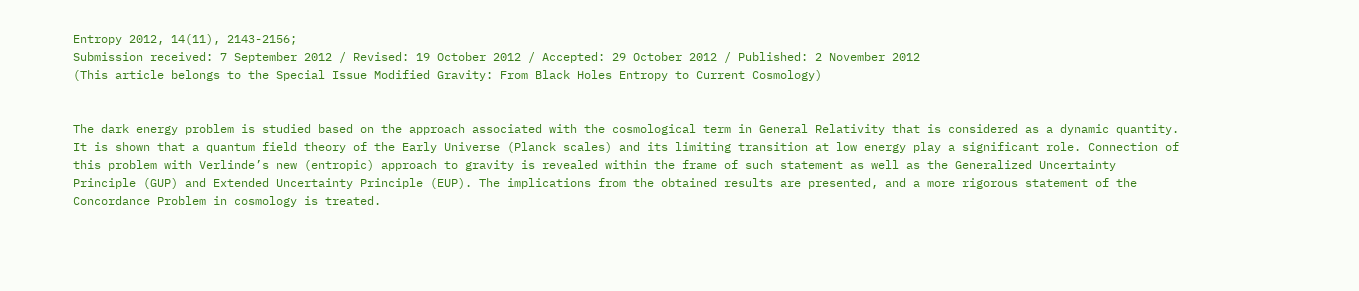Entropy 2012, 14(11), 2143-2156;
Submission received: 7 September 2012 / Revised: 19 October 2012 / Accepted: 29 October 2012 / Published: 2 November 2012
(This article belongs to the Special Issue Modified Gravity: From Black Holes Entropy to Current Cosmology)


The dark energy problem is studied based on the approach associated with the cosmological term in General Relativity that is considered as a dynamic quantity. It is shown that a quantum field theory of the Early Universe (Planck scales) and its limiting transition at low energy play a significant role. Connection of this problem with Verlinde’s new (entropic) approach to gravity is revealed within the frame of such statement as well as the Generalized Uncertainty Principle (GUP) and Extended Uncertainty Principle (EUP). The implications from the obtained results are presented, and a more rigorous statement of the Concordance Problem in cosmology is treated.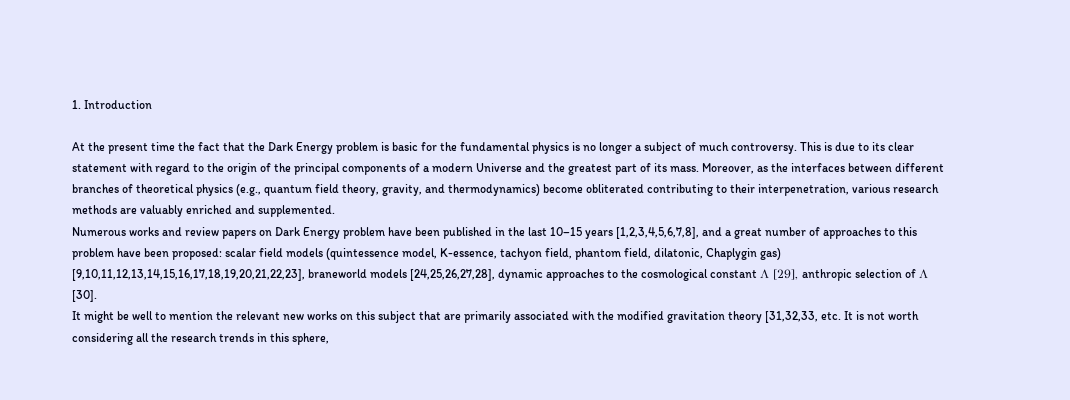1. Introduction

At the present time the fact that the Dark Energy problem is basic for the fundamental physics is no longer a subject of much controversy. This is due to its clear statement with regard to the origin of the principal components of a modern Universe and the greatest part of its mass. Moreover, as the interfaces between different branches of theoretical physics (e.g., quantum field theory, gravity, and thermodynamics) become obliterated contributing to their interpenetration, various research methods are valuably enriched and supplemented.
Numerous works and review papers on Dark Energy problem have been published in the last 10–15 years [1,2,3,4,5,6,7,8], and a great number of approaches to this problem have been proposed: scalar field models (quintessence model, K-essence, tachyon field, phantom field, dilatonic, Chaplygin gas) [9,10,11,12,13,14,15,16,17,18,19,20,21,22,23], braneworld models [24,25,26,27,28], dynamic approaches to the cosmological constant Λ [29], anthropic selection of Λ [30].
It might be well to mention the relevant new works on this subject that are primarily associated with the modified gravitation theory [31,32,33, etc. It is not worth considering all the research trends in this sphere,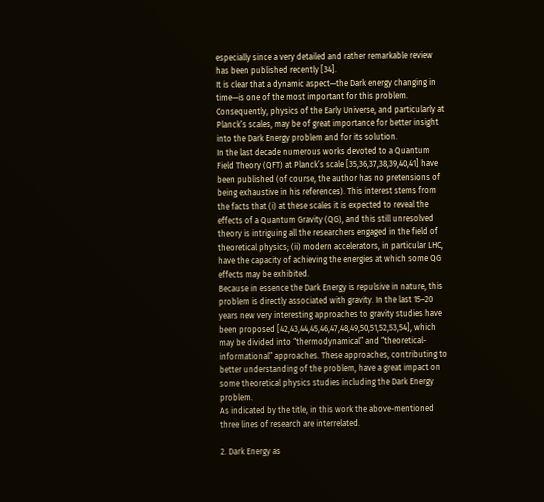especially since a very detailed and rather remarkable review has been published recently [34].
It is clear that a dynamic aspect—the Dark energy changing in time—is one of the most important for this problem. Consequently, physics of the Early Universe, and particularly at Planck’s scales, may be of great importance for better insight into the Dark Energy problem and for its solution.
In the last decade numerous works devoted to a Quantum Field Theory (QFT) at Planck’s scale [35,36,37,38,39,40,41] have been published (of course, the author has no pretensions of being exhaustive in his references). This interest stems from the facts that (i) at these scales it is expected to reveal the effects of a Quantum Gravity (QG), and this still unresolved theory is intriguing all the researchers engaged in the field of theoretical physics; (ii) modern accelerators, in particular LHC, have the capacity of achieving the energies at which some QG effects may be exhibited.
Because in essence the Dark Energy is repulsive in nature, this problem is directly associated with gravity. In the last 15–20 years new very interesting approaches to gravity studies have been proposed [42,43,44,45,46,47,48,49,50,51,52,53,54], which may be divided into “thermodynamical” and “theoretical-informational” approaches. These approaches, contributing to better understanding of the problem, have a great impact on some theoretical physics studies including the Dark Energy problem.
As indicated by the title, in this work the above-mentioned three lines of research are interrelated.

2. Dark Energy as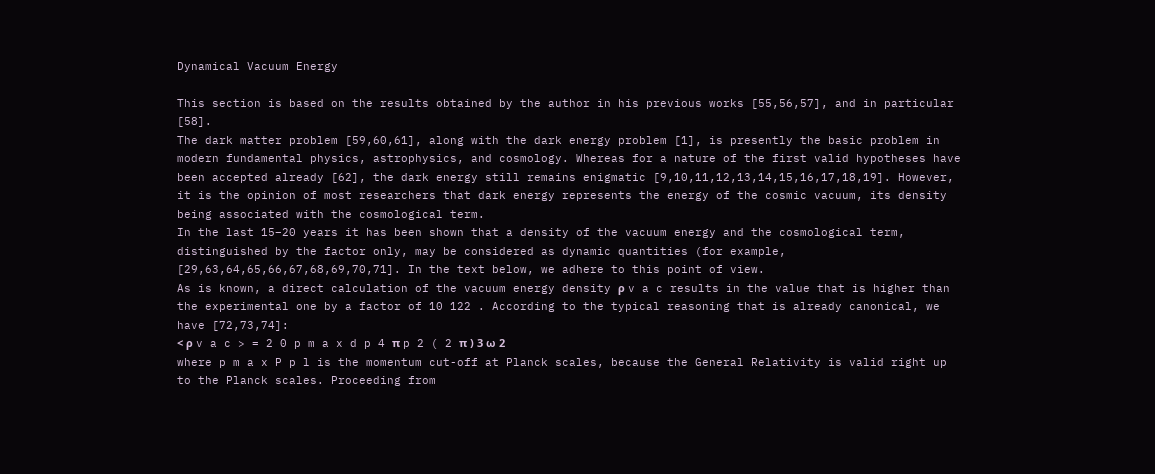Dynamical Vacuum Energy

This section is based on the results obtained by the author in his previous works [55,56,57], and in particular [58].
The dark matter problem [59,60,61], along with the dark energy problem [1], is presently the basic problem in modern fundamental physics, astrophysics, and cosmology. Whereas for a nature of the first valid hypotheses have been accepted already [62], the dark energy still remains enigmatic [9,10,11,12,13,14,15,16,17,18,19]. However, it is the opinion of most researchers that dark energy represents the energy of the cosmic vacuum, its density being associated with the cosmological term.
In the last 15–20 years it has been shown that a density of the vacuum energy and the cosmological term, distinguished by the factor only, may be considered as dynamic quantities (for example, [29,63,64,65,66,67,68,69,70,71]. In the text below, we adhere to this point of view.
As is known, a direct calculation of the vacuum energy density ρ v a c results in the value that is higher than the experimental one by a factor of 10 122 . According to the typical reasoning that is already canonical, we have [72,73,74]:
< ρ v a c > = 2 0 p m a x d p 4 π p 2 ( 2 π ) 3 ω 2
where p m a x P p l is the momentum cut-off at Planck scales, because the General Relativity is valid right up to the Planck scales. Proceeding from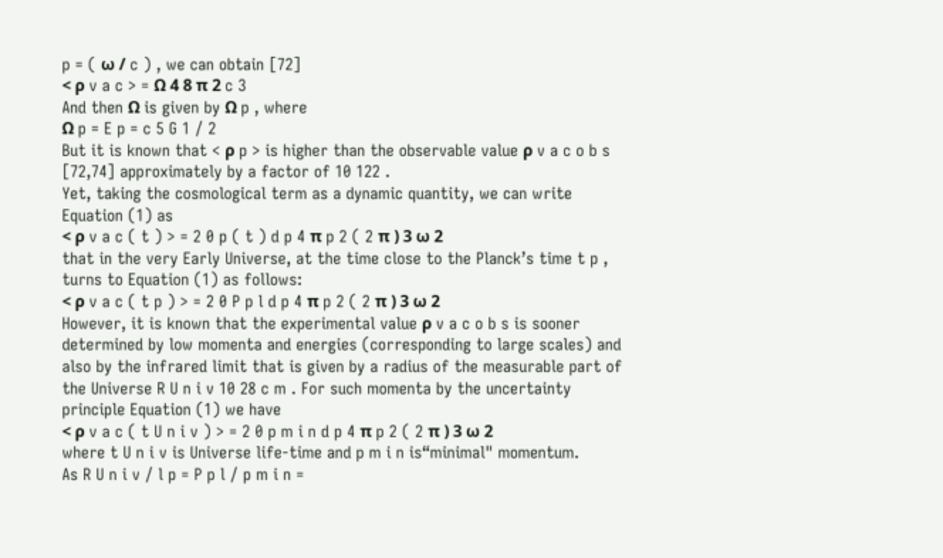p = ( ω / c ) , we can obtain [72]
< ρ v a c > = Ω 4 8 π 2 c 3
And then Ω is given by Ω p , where
Ω p = E p = c 5 G 1 / 2
But it is known that < ρ p > is higher than the observable value ρ v a c o b s [72,74] approximately by a factor of 10 122 .
Yet, taking the cosmological term as a dynamic quantity, we can write Equation (1) as
< ρ v a c ( t ) > = 2 0 p ( t ) d p 4 π p 2 ( 2 π ) 3 ω 2
that in the very Early Universe, at the time close to the Planck’s time t p , turns to Equation (1) as follows:
< ρ v a c ( t p ) > = 2 0 P p l d p 4 π p 2 ( 2 π ) 3 ω 2
However, it is known that the experimental value ρ v a c o b s is sooner determined by low momenta and energies (corresponding to large scales) and also by the infrared limit that is given by a radius of the measurable part of the Universe R U n i v 10 28 c m . For such momenta by the uncertainty principle Equation (1) we have
< ρ v a c ( t U n i v ) > = 2 0 p m i n d p 4 π p 2 ( 2 π ) 3 ω 2
where t U n i v is Universe life-time and p m i n is“minimal" momentum.
As R U n i v / l p = P p l / p m i n =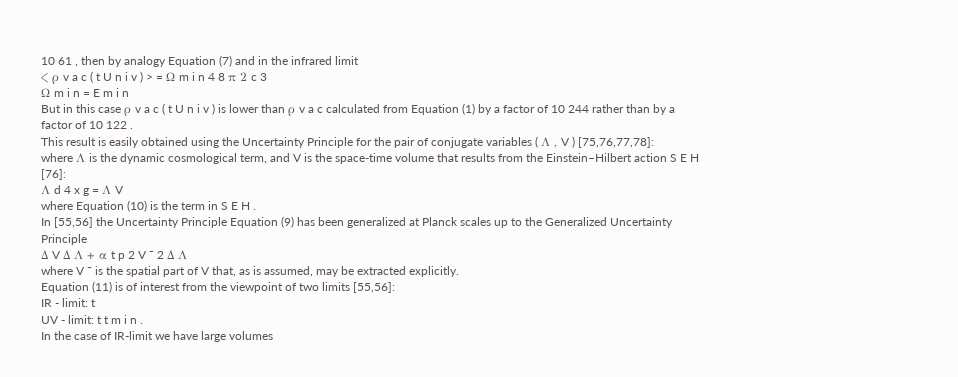10 61 , then by analogy Equation (7) and in the infrared limit
< ρ v a c ( t U n i v ) > = Ω m i n 4 8 π 2 c 3
Ω m i n = E m i n
But in this case ρ v a c ( t U n i v ) is lower than ρ v a c calculated from Equation (1) by a factor of 10 244 rather than by a factor of 10 122 .
This result is easily obtained using the Uncertainty Principle for the pair of conjugate variables ( Λ , V ) [75,76,77,78]:
where Λ is the dynamic cosmological term, and V is the space-time volume that results from the Einstein–Hilbert action S E H [76]:
Λ d 4 x g = Λ V
where Equation (10) is the term in S E H .
In [55,56] the Uncertainty Principle Equation (9) has been generalized at Planck scales up to the Generalized Uncertainty Principle
Δ V Δ Λ + α t p 2 V ¯ 2 Δ Λ
where V ¯ is the spatial part of V that, as is assumed, may be extracted explicitly.
Equation (11) is of interest from the viewpoint of two limits [55,56]:
IR - limit: t
UV - limit: t t m i n .
In the case of IR-limit we have large volumes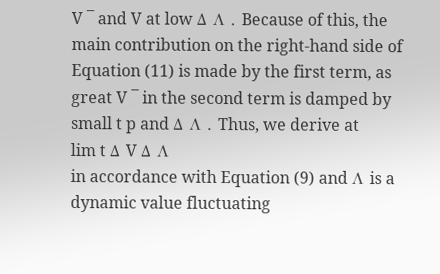V ¯ and V at low Δ Λ . Because of this, the main contribution on the right-hand side of Equation (11) is made by the first term, as great V ¯ in the second term is damped by small t p and Δ Λ . Thus, we derive at
lim t Δ V Δ Λ
in accordance with Equation (9) and Λ is a dynamic value fluctuating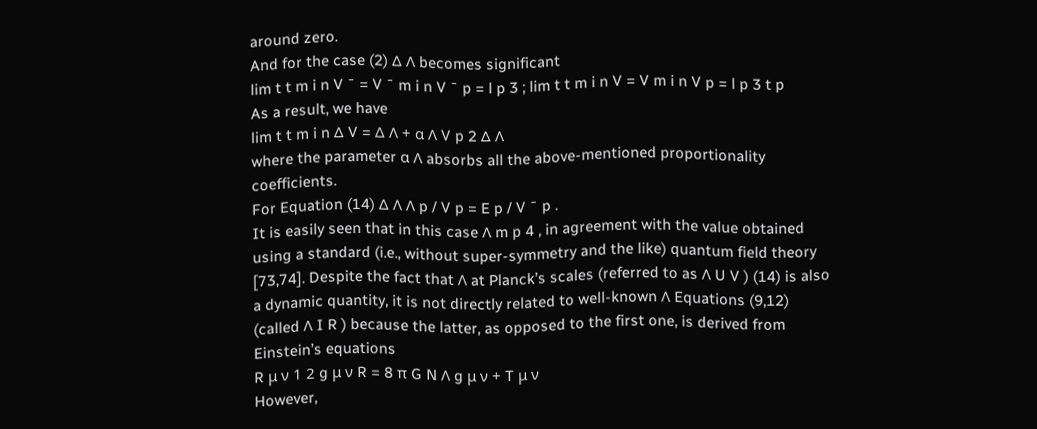around zero.
And for the case (2) Δ Λ becomes significant
lim t t m i n V ¯ = V ¯ m i n V ¯ p = l p 3 ; lim t t m i n V = V m i n V p = l p 3 t p
As a result, we have
lim t t m i n Δ V = Δ Λ + α Λ V p 2 Δ Λ
where the parameter α Λ absorbs all the above-mentioned proportionality coefficients.
For Equation (14) Δ Λ Λ p / V p = E p / V ¯ p .
It is easily seen that in this case Λ m p 4 , in agreement with the value obtained using a standard (i.e., without super-symmetry and the like) quantum field theory [73,74]. Despite the fact that Λ at Planck’s scales (referred to as Λ U V ) (14) is also a dynamic quantity, it is not directly related to well-known Λ Equations (9,12) (called Λ I R ) because the latter, as opposed to the first one, is derived from Einstein’s equations
R μ ν 1 2 g μ ν R = 8 π G N Λ g μ ν + T μ ν
However,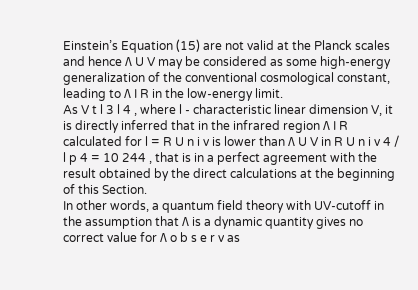Einstein’s Equation (15) are not valid at the Planck scales and hence Λ U V may be considered as some high-energy generalization of the conventional cosmological constant, leading to Λ I R in the low-energy limit.
As V t l 3 l 4 , where l - characteristic linear dimension V, it is directly inferred that in the infrared region Λ I R calculated for l = R U n i v is lower than Λ U V in R U n i v 4 / l p 4 = 10 244 , that is in a perfect agreement with the result obtained by the direct calculations at the beginning of this Section.
In other words, a quantum field theory with UV-cutoff in the assumption that Λ is a dynamic quantity gives no correct value for Λ o b s e r v as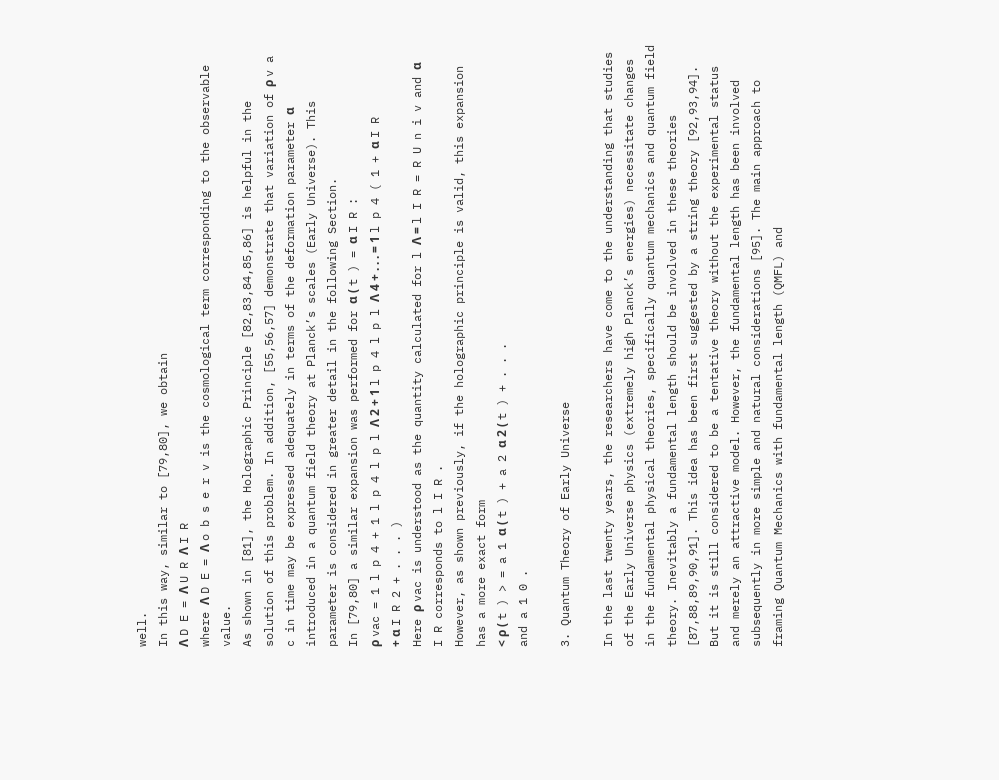well.
In this way, similar to [79,80], we obtain
Λ D E = Λ U R Λ I R
where Λ D E = Λ o b s e r v is the cosmological term corresponding to the observable value.
As shown in [81], the Holographic Principle [82,83,84,85,86] is helpful in the solution of this problem. In addition, [55,56,57] demonstrate that variation of ρ v a c in time may be expressed adequately in terms of the deformation parameter α introduced in a quantum field theory at Planck’s scales (Early Universe). This parameter is considered in greater detail in the following Section.
In [79,80] a similar expansion was performed for α ( t ) = α I R :
ρ vac = 1 l p 4 + 1 l p 4 l p l Λ 2 + 1 l p 4 l p l Λ 4 + . . . = 1 l p 4 ( 1 + α I R + α I R 2 + . . . )
Here ρ vac is understood as the quantity calculated for l Λ = l I R = R U n i v and α I R corresponds to l I R .
However, as shown previously, if the holographic principle is valid, this expansion has a more exact form
< ρ ( t ) > = a 1 α ( t ) + a 2 α 2 ( t ) + . . .
and a 1 0 .

3. Quantum Theory of Early Universe

In the last twenty years, the researchers have come to the understanding that studies of the Early Universe physics (extremely high Planck’s energies) necessitate changes in the fundamental physical theories, specifically quantum mechanics and quantum field theory. Inevitably a fundamental length should be involved in these theories [87,88,89,90,91]. This idea has been first suggested by a string theory [92,93,94]. But it is still considered to be a tentative theory without the experimental status and merely an attractive model. However, the fundamental length has been involved subsequently in more simple and natural considerations [95]. The main approach to framing Quantum Mechanics with fundamental length (QMFL) and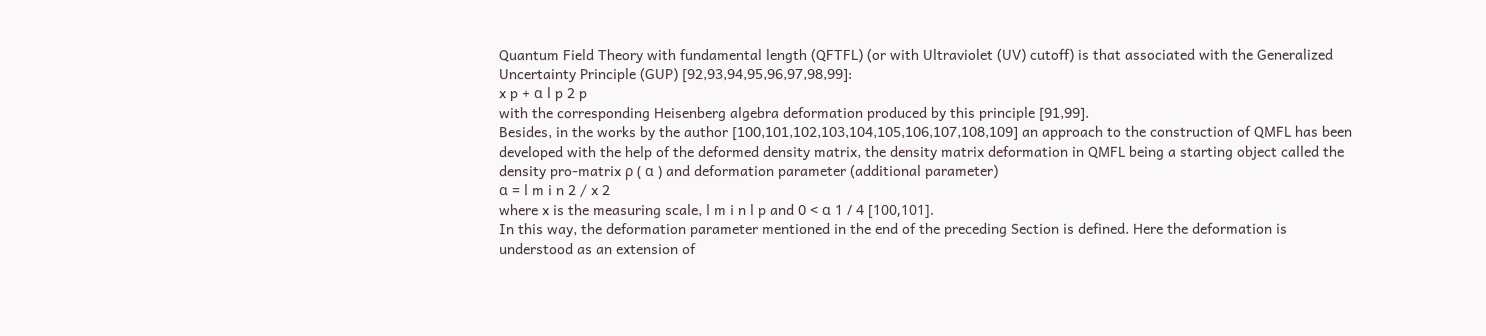Quantum Field Theory with fundamental length (QFTFL) (or with Ultraviolet (UV) cutoff) is that associated with the Generalized Uncertainty Principle (GUP) [92,93,94,95,96,97,98,99]:
x p + α l p 2 p
with the corresponding Heisenberg algebra deformation produced by this principle [91,99].
Besides, in the works by the author [100,101,102,103,104,105,106,107,108,109] an approach to the construction of QMFL has been developed with the help of the deformed density matrix, the density matrix deformation in QMFL being a starting object called the density pro-matrix ρ ( α ) and deformation parameter (additional parameter)
α = l m i n 2 / x 2
where x is the measuring scale, l m i n l p and 0 < α 1 / 4 [100,101].
In this way, the deformation parameter mentioned in the end of the preceding Section is defined. Here the deformation is understood as an extension of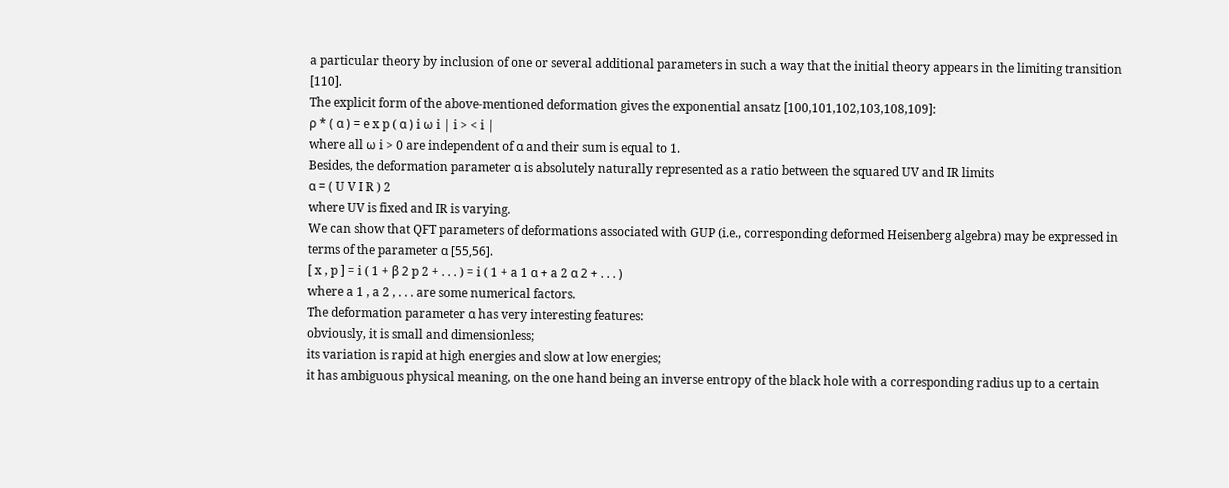a particular theory by inclusion of one or several additional parameters in such a way that the initial theory appears in the limiting transition [110].
The explicit form of the above-mentioned deformation gives the exponential ansatz [100,101,102,103,108,109]:
ρ * ( α ) = e x p ( α ) i ω i | i > < i |
where all ω i > 0 are independent of α and their sum is equal to 1.
Besides, the deformation parameter α is absolutely naturally represented as a ratio between the squared UV and IR limits
α = ( U V I R ) 2
where UV is fixed and IR is varying.
We can show that QFT parameters of deformations associated with GUP (i.e., corresponding deformed Heisenberg algebra) may be expressed in terms of the parameter α [55,56].
[ x , p ] = i ( 1 + β 2 p 2 + . . . ) = i ( 1 + a 1 α + a 2 α 2 + . . . )
where a 1 , a 2 , . . . are some numerical factors.
The deformation parameter α has very interesting features:
obviously, it is small and dimensionless;
its variation is rapid at high energies and slow at low energies;
it has ambiguous physical meaning, on the one hand being an inverse entropy of the black hole with a corresponding radius up to a certain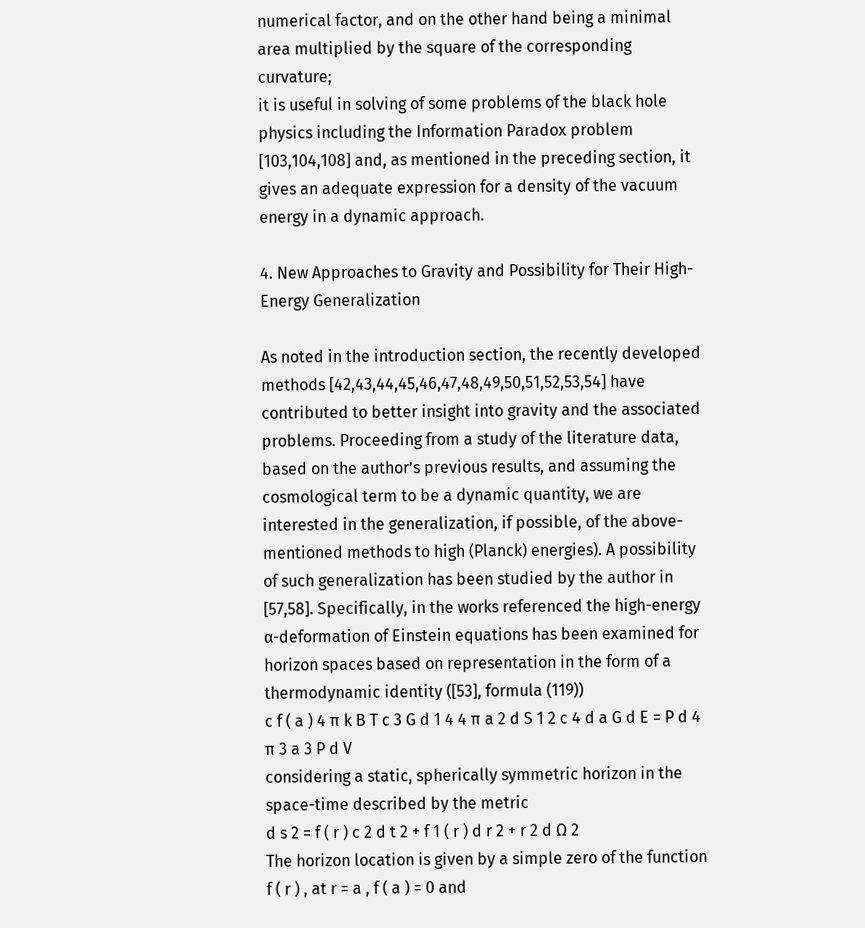numerical factor, and on the other hand being a minimal area multiplied by the square of the corresponding curvature;
it is useful in solving of some problems of the black hole physics including the Information Paradox problem [103,104,108] and, as mentioned in the preceding section, it gives an adequate expression for a density of the vacuum energy in a dynamic approach.

4. New Approaches to Gravity and Possibility for Their High-Energy Generalization

As noted in the introduction section, the recently developed methods [42,43,44,45,46,47,48,49,50,51,52,53,54] have contributed to better insight into gravity and the associated problems. Proceeding from a study of the literature data, based on the author’s previous results, and assuming the cosmological term to be a dynamic quantity, we are interested in the generalization, if possible, of the above-mentioned methods to high (Planck) energies). A possibility of such generalization has been studied by the author in [57,58]. Specifically, in the works referenced the high-energy α-deformation of Einstein equations has been examined for horizon spaces based on representation in the form of a thermodynamic identity ([53], formula (119))
c f ( a ) 4 π k B T c 3 G d 1 4 4 π a 2 d S 1 2 c 4 d a G d E = P d 4 π 3 a 3 P d V
considering a static, spherically symmetric horizon in the space-time described by the metric
d s 2 = f ( r ) c 2 d t 2 + f 1 ( r ) d r 2 + r 2 d Ω 2
The horizon location is given by a simple zero of the function f ( r ) , at r = a , f ( a ) = 0 and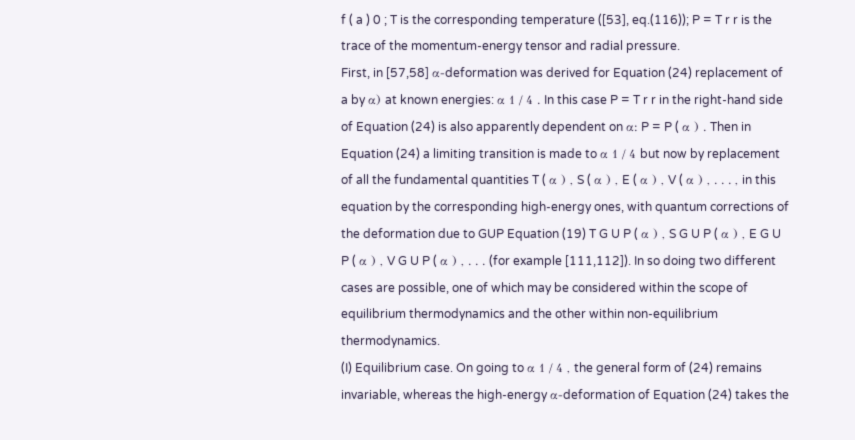f ( a ) 0 ; T is the corresponding temperature ([53], eq.(116)); P = T r r is the trace of the momentum-energy tensor and radial pressure.
First, in [57,58] α-deformation was derived for Equation (24) replacement of a by α) at known energies: α 1 / 4 . In this case P = T r r in the right-hand side of Equation (24) is also apparently dependent on α: P = P ( α ) . Then in Equation (24) a limiting transition is made to α 1 / 4 but now by replacement of all the fundamental quantities T ( α ) , S ( α ) , E ( α ) , V ( α ) , . . . , in this equation by the corresponding high-energy ones, with quantum corrections of the deformation due to GUP Equation (19) T G U P ( α ) , S G U P ( α ) , E G U P ( α ) , V G U P ( α ) , . . . (for example [111,112]). In so doing two different cases are possible, one of which may be considered within the scope of equilibrium thermodynamics and the other within non-equilibrium thermodynamics.
(I) Equilibrium case. On going to α 1 / 4 , the general form of (24) remains invariable, whereas the high-energy α-deformation of Equation (24) takes the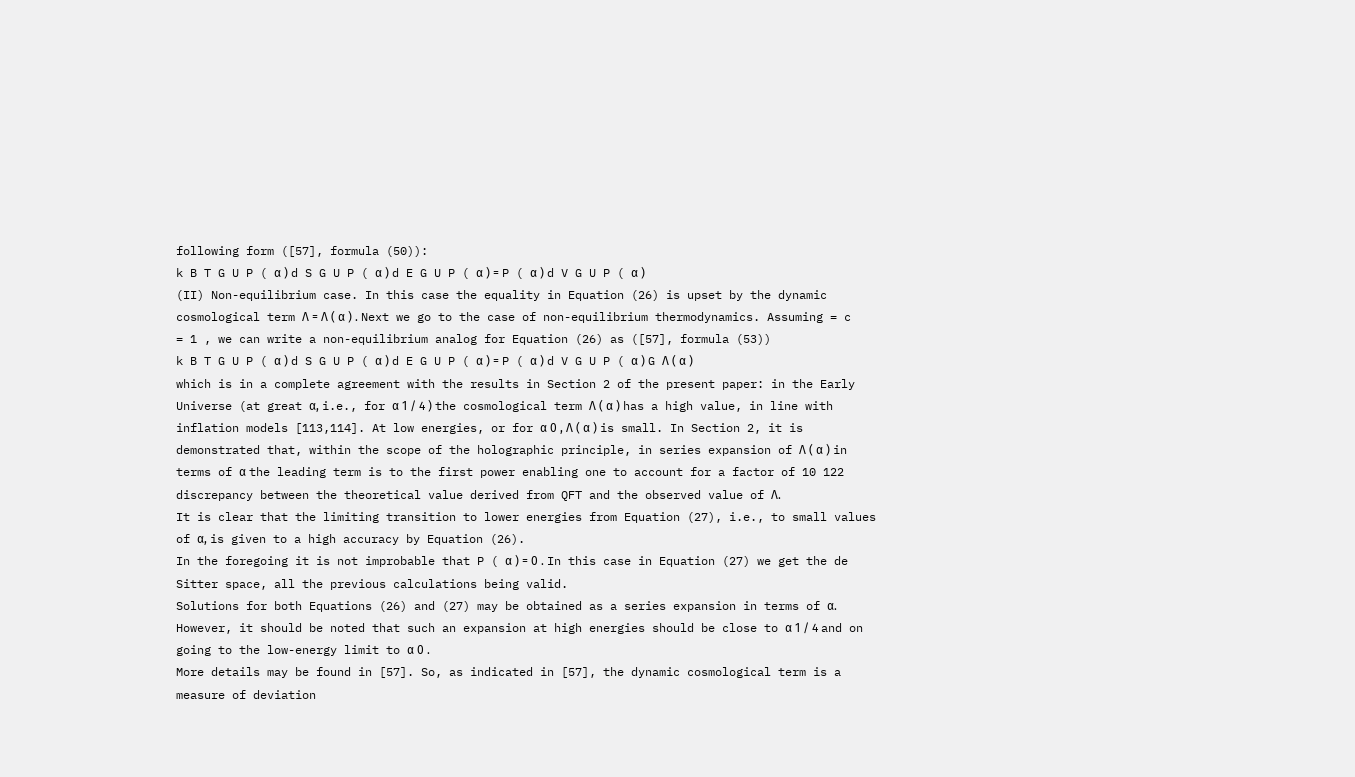following form ([57], formula (50)):
k B T G U P ( α ) d S G U P ( α ) d E G U P ( α ) = P ( α ) d V G U P ( α )
(II) Non-equilibrium case. In this case the equality in Equation (26) is upset by the dynamic cosmological term Λ = Λ ( α ) . Next we go to the case of non-equilibrium thermodynamics. Assuming = c = 1 , we can write a non-equilibrium analog for Equation (26) as ([57], formula (53))
k B T G U P ( α ) d S G U P ( α ) d E G U P ( α ) = P ( α ) d V G U P ( α ) G Λ ( α )
which is in a complete agreement with the results in Section 2 of the present paper: in the Early Universe (at great α, i.e., for α 1 / 4 ) the cosmological term Λ ( α ) has a high value, in line with inflation models [113,114]. At low energies, or for α 0 , Λ ( α ) is small. In Section 2, it is demonstrated that, within the scope of the holographic principle, in series expansion of Λ ( α ) in terms of α the leading term is to the first power enabling one to account for a factor of 10 122 discrepancy between the theoretical value derived from QFT and the observed value of Λ.
It is clear that the limiting transition to lower energies from Equation (27), i.e., to small values of α, is given to a high accuracy by Equation (26).
In the foregoing it is not improbable that P ( α ) = 0 . In this case in Equation (27) we get the de Sitter space, all the previous calculations being valid.
Solutions for both Equations (26) and (27) may be obtained as a series expansion in terms of α. However, it should be noted that such an expansion at high energies should be close to α 1 / 4 and on going to the low-energy limit to α 0 .
More details may be found in [57]. So, as indicated in [57], the dynamic cosmological term is a measure of deviation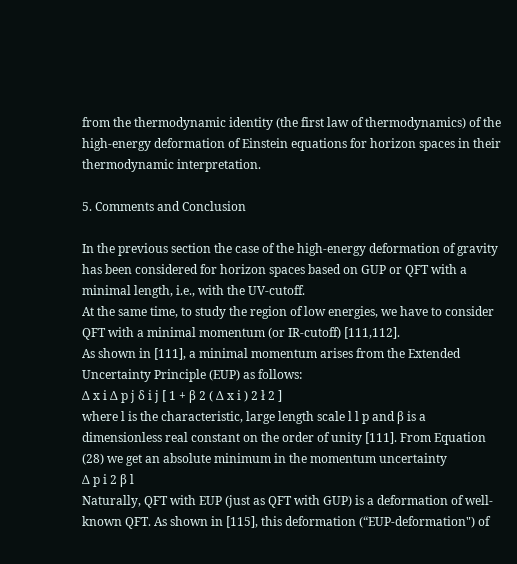from the thermodynamic identity (the first law of thermodynamics) of the high-energy deformation of Einstein equations for horizon spaces in their thermodynamic interpretation.

5. Comments and Conclusion

In the previous section the case of the high-energy deformation of gravity has been considered for horizon spaces based on GUP or QFT with a minimal length, i.e., with the UV-cutoff.
At the same time, to study the region of low energies, we have to consider QFT with a minimal momentum (or IR-cutoff) [111,112].
As shown in [111], a minimal momentum arises from the Extended Uncertainty Principle (EUP) as follows:
Δ x i Δ p j δ i j [ 1 + β 2 ( Δ x i ) 2 ł 2 ]
where l is the characteristic, large length scale l l p and β is a dimensionless real constant on the order of unity [111]. From Equation (28) we get an absolute minimum in the momentum uncertainty
Δ p i 2 β l
Naturally, QFT with EUP (just as QFT with GUP) is a deformation of well-known QFT. As shown in [115], this deformation (“EUP-deformation") of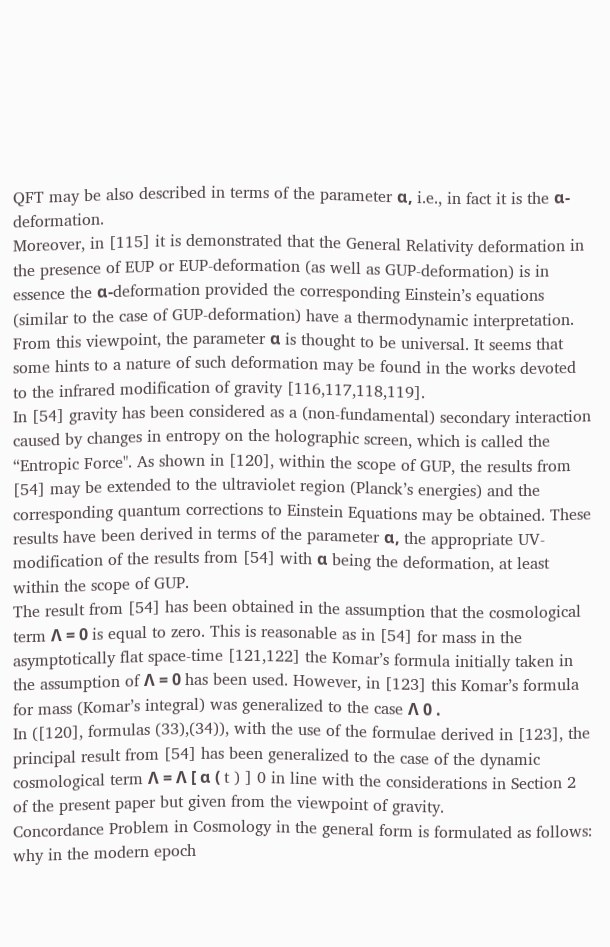QFT may be also described in terms of the parameter α, i.e., in fact it is the α-deformation.
Moreover, in [115] it is demonstrated that the General Relativity deformation in the presence of EUP or EUP-deformation (as well as GUP-deformation) is in essence the α-deformation provided the corresponding Einstein’s equations (similar to the case of GUP-deformation) have a thermodynamic interpretation. From this viewpoint, the parameter α is thought to be universal. It seems that some hints to a nature of such deformation may be found in the works devoted to the infrared modification of gravity [116,117,118,119].
In [54] gravity has been considered as a (non-fundamental) secondary interaction caused by changes in entropy on the holographic screen, which is called the “Entropic Force". As shown in [120], within the scope of GUP, the results from [54] may be extended to the ultraviolet region (Planck’s energies) and the corresponding quantum corrections to Einstein Equations may be obtained. These results have been derived in terms of the parameter α, the appropriate UV-modification of the results from [54] with α being the deformation, at least within the scope of GUP.
The result from [54] has been obtained in the assumption that the cosmological term Λ = 0 is equal to zero. This is reasonable as in [54] for mass in the asymptotically flat space-time [121,122] the Komar’s formula initially taken in the assumption of Λ = 0 has been used. However, in [123] this Komar’s formula for mass (Komar’s integral) was generalized to the case Λ 0 .
In ([120], formulas (33),(34)), with the use of the formulae derived in [123], the principal result from [54] has been generalized to the case of the dynamic cosmological term Λ = Λ [ α ( t ) ] 0 in line with the considerations in Section 2 of the present paper but given from the viewpoint of gravity.
Concordance Problem in Cosmology in the general form is formulated as follows: why in the modern epoch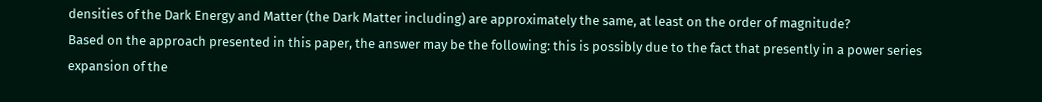densities of the Dark Energy and Matter (the Dark Matter including) are approximately the same, at least on the order of magnitude?
Based on the approach presented in this paper, the answer may be the following: this is possibly due to the fact that presently in a power series expansion of the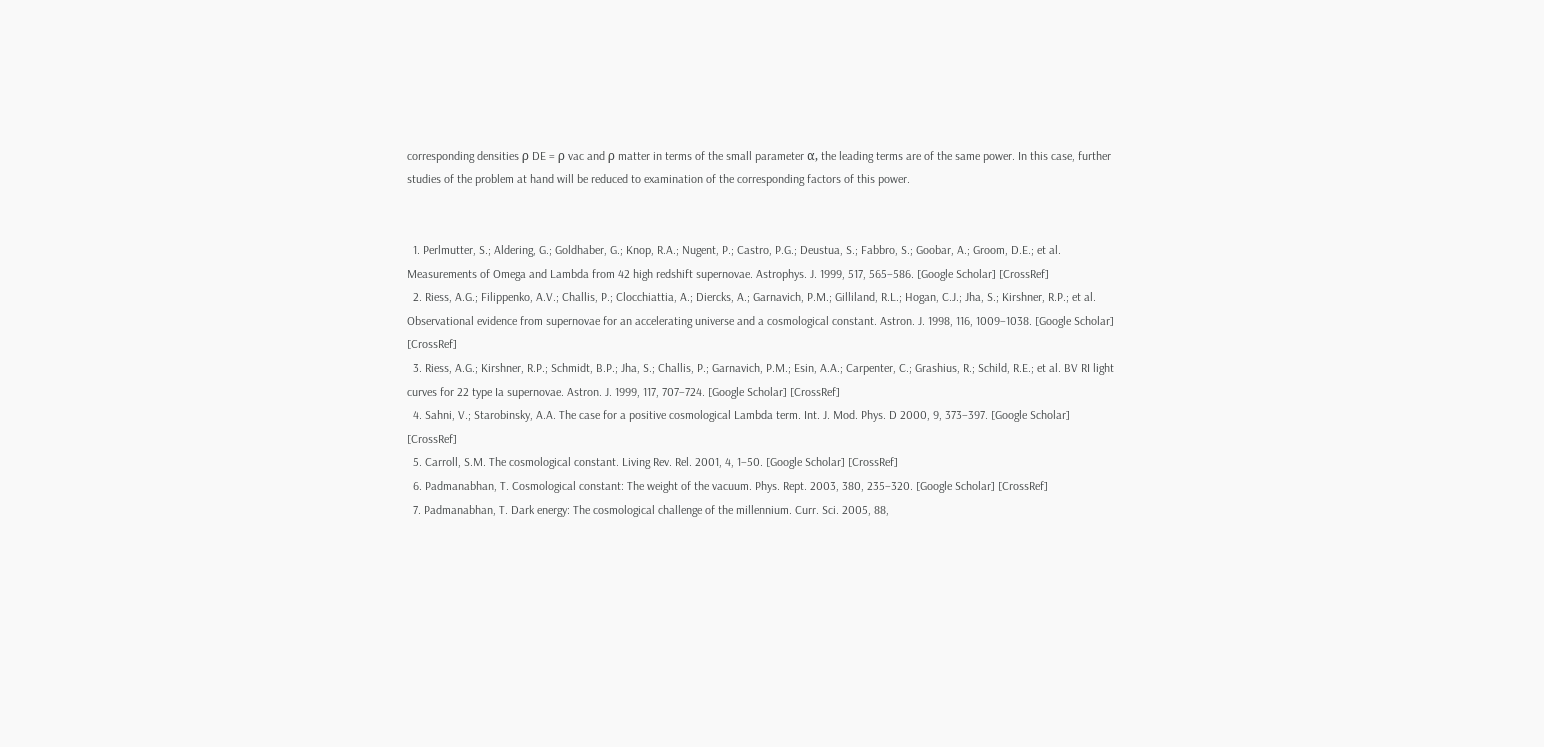corresponding densities ρ DE = ρ vac and ρ matter in terms of the small parameter α, the leading terms are of the same power. In this case, further studies of the problem at hand will be reduced to examination of the corresponding factors of this power.


  1. Perlmutter, S.; Aldering, G.; Goldhaber, G.; Knop, R.A.; Nugent, P.; Castro, P.G.; Deustua, S.; Fabbro, S.; Goobar, A.; Groom, D.E.; et al. Measurements of Omega and Lambda from 42 high redshift supernovae. Astrophys. J. 1999, 517, 565–586. [Google Scholar] [CrossRef]
  2. Riess, A.G.; Filippenko, A.V.; Challis, P.; Clocchiattia, A.; Diercks, A.; Garnavich, P.M.; Gilliland, R.L.; Hogan, C.J.; Jha, S.; Kirshner, R.P.; et al. Observational evidence from supernovae for an accelerating universe and a cosmological constant. Astron. J. 1998, 116, 1009–1038. [Google Scholar] [CrossRef]
  3. Riess, A.G.; Kirshner, R.P.; Schmidt, B.P.; Jha, S.; Challis, P.; Garnavich, P.M.; Esin, A.A.; Carpenter, C.; Grashius, R.; Schild, R.E.; et al. BV RI light curves for 22 type Ia supernovae. Astron. J. 1999, 117, 707–724. [Google Scholar] [CrossRef]
  4. Sahni, V.; Starobinsky, A.A. The case for a positive cosmological Lambda term. Int. J. Mod. Phys. D 2000, 9, 373–397. [Google Scholar] [CrossRef]
  5. Carroll, S.M. The cosmological constant. Living Rev. Rel. 2001, 4, 1–50. [Google Scholar] [CrossRef]
  6. Padmanabhan, T. Cosmological constant: The weight of the vacuum. Phys. Rept. 2003, 380, 235–320. [Google Scholar] [CrossRef]
  7. Padmanabhan, T. Dark energy: The cosmological challenge of the millennium. Curr. Sci. 2005, 88,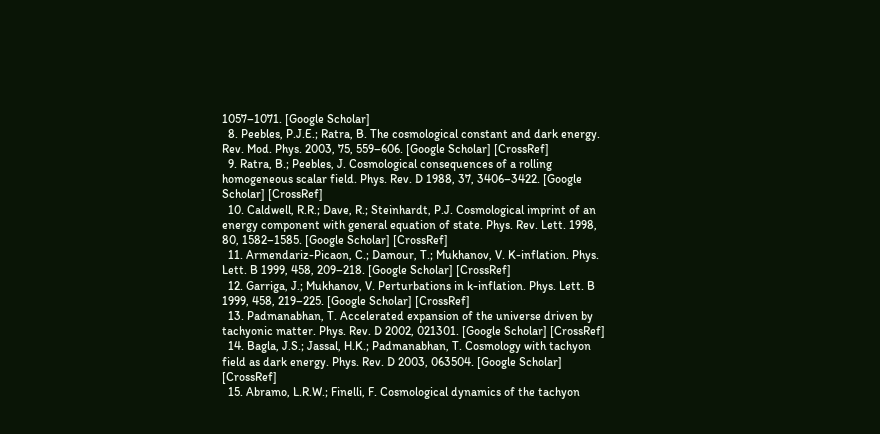1057–1071. [Google Scholar]
  8. Peebles, P.J.E.; Ratra, B. The cosmological constant and dark energy. Rev. Mod. Phys. 2003, 75, 559–606. [Google Scholar] [CrossRef]
  9. Ratra, B.; Peebles, J. Cosmological consequences of a rolling homogeneous scalar field. Phys. Rev. D 1988, 37, 3406–3422. [Google Scholar] [CrossRef]
  10. Caldwell, R.R.; Dave, R.; Steinhardt, P.J. Cosmological imprint of an energy component with general equation of state. Phys. Rev. Lett. 1998, 80, 1582–1585. [Google Scholar] [CrossRef]
  11. Armendariz-Picaon, C.; Damour, T.; Mukhanov, V. K-inflation. Phys. Lett. B 1999, 458, 209–218. [Google Scholar] [CrossRef]
  12. Garriga, J.; Mukhanov, V. Perturbations in k-inflation. Phys. Lett. B 1999, 458, 219–225. [Google Scholar] [CrossRef]
  13. Padmanabhan, T. Accelerated expansion of the universe driven by tachyonic matter. Phys. Rev. D 2002, 021301. [Google Scholar] [CrossRef]
  14. Bagla, J.S.; Jassal, H.K.; Padmanabhan, T. Cosmology with tachyon field as dark energy. Phys. Rev. D 2003, 063504. [Google Scholar] [CrossRef]
  15. Abramo, L.R.W.; Finelli, F. Cosmological dynamics of the tachyon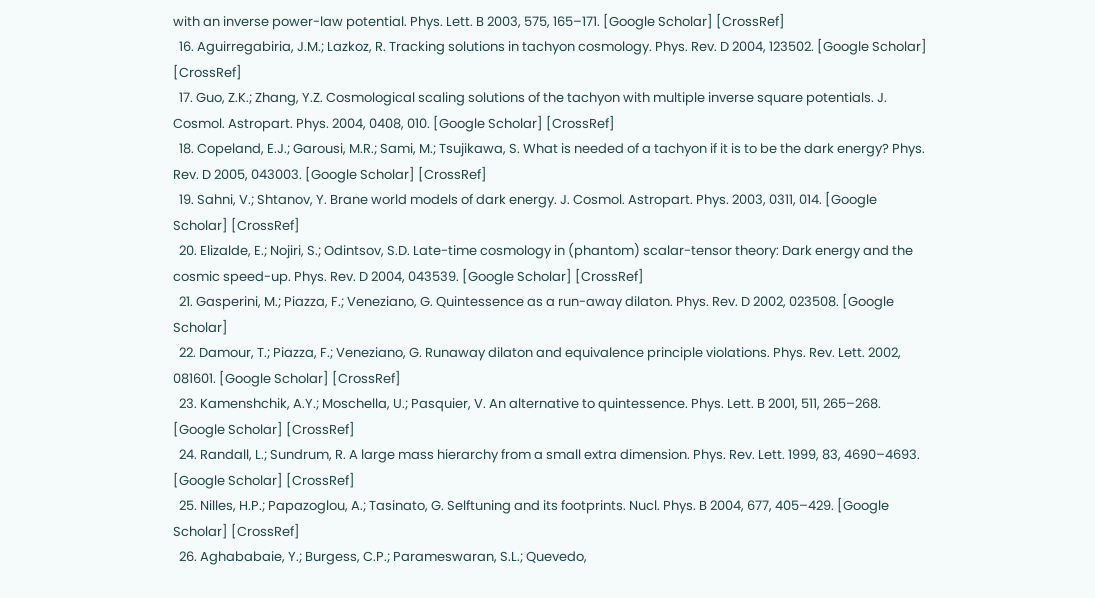with an inverse power-law potential. Phys. Lett. B 2003, 575, 165–171. [Google Scholar] [CrossRef]
  16. Aguirregabiria, J.M.; Lazkoz, R. Tracking solutions in tachyon cosmology. Phys. Rev. D 2004, 123502. [Google Scholar] [CrossRef]
  17. Guo, Z.K.; Zhang, Y.Z. Cosmological scaling solutions of the tachyon with multiple inverse square potentials. J. Cosmol. Astropart. Phys. 2004, 0408, 010. [Google Scholar] [CrossRef]
  18. Copeland, E.J.; Garousi, M.R.; Sami, M.; Tsujikawa, S. What is needed of a tachyon if it is to be the dark energy? Phys. Rev. D 2005, 043003. [Google Scholar] [CrossRef]
  19. Sahni, V.; Shtanov, Y. Brane world models of dark energy. J. Cosmol. Astropart. Phys. 2003, 0311, 014. [Google Scholar] [CrossRef]
  20. Elizalde, E.; Nojiri, S.; Odintsov, S.D. Late-time cosmology in (phantom) scalar-tensor theory: Dark energy and the cosmic speed-up. Phys. Rev. D 2004, 043539. [Google Scholar] [CrossRef]
  21. Gasperini, M.; Piazza, F.; Veneziano, G. Quintessence as a run-away dilaton. Phys. Rev. D 2002, 023508. [Google Scholar]
  22. Damour, T.; Piazza, F.; Veneziano, G. Runaway dilaton and equivalence principle violations. Phys. Rev. Lett. 2002, 081601. [Google Scholar] [CrossRef]
  23. Kamenshchik, A.Y.; Moschella, U.; Pasquier, V. An alternative to quintessence. Phys. Lett. B 2001, 511, 265–268. [Google Scholar] [CrossRef]
  24. Randall, L.; Sundrum, R. A large mass hierarchy from a small extra dimension. Phys. Rev. Lett. 1999, 83, 4690–4693. [Google Scholar] [CrossRef]
  25. Nilles, H.P.; Papazoglou, A.; Tasinato, G. Selftuning and its footprints. Nucl. Phys. B 2004, 677, 405–429. [Google Scholar] [CrossRef]
  26. Aghababaie, Y.; Burgess, C.P.; Parameswaran, S.L.; Quevedo,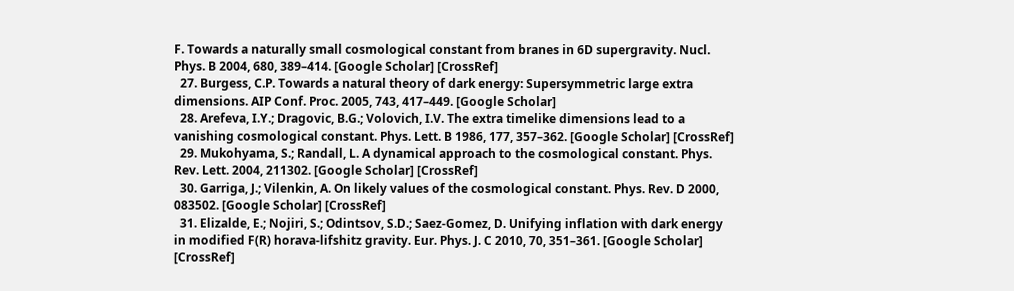F. Towards a naturally small cosmological constant from branes in 6D supergravity. Nucl. Phys. B 2004, 680, 389–414. [Google Scholar] [CrossRef]
  27. Burgess, C.P. Towards a natural theory of dark energy: Supersymmetric large extra dimensions. AIP Conf. Proc. 2005, 743, 417–449. [Google Scholar]
  28. Arefeva, I.Y.; Dragovic, B.G.; Volovich, I.V. The extra timelike dimensions lead to a vanishing cosmological constant. Phys. Lett. B 1986, 177, 357–362. [Google Scholar] [CrossRef]
  29. Mukohyama, S.; Randall, L. A dynamical approach to the cosmological constant. Phys. Rev. Lett. 2004, 211302. [Google Scholar] [CrossRef]
  30. Garriga, J.; Vilenkin, A. On likely values of the cosmological constant. Phys. Rev. D 2000, 083502. [Google Scholar] [CrossRef]
  31. Elizalde, E.; Nojiri, S.; Odintsov, S.D.; Saez-Gomez, D. Unifying inflation with dark energy in modified F(R) horava-lifshitz gravity. Eur. Phys. J. C 2010, 70, 351–361. [Google Scholar] [CrossRef]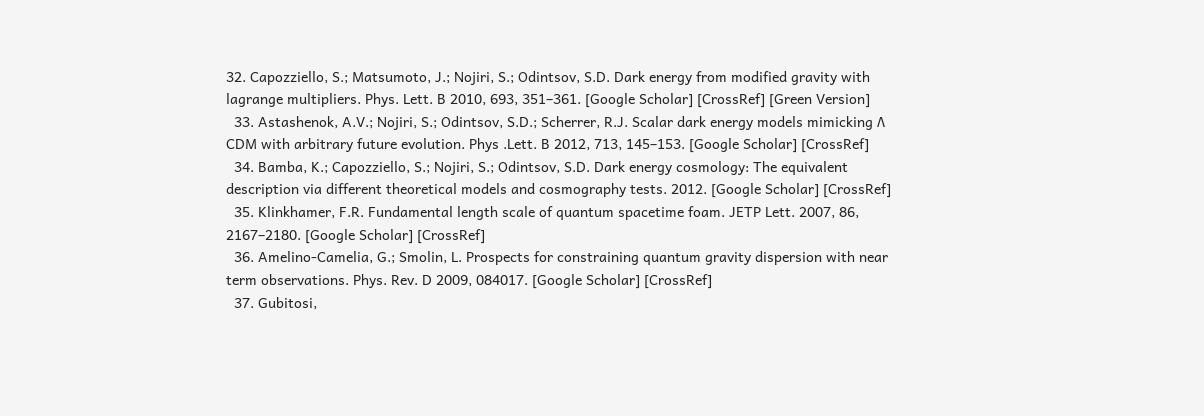32. Capozziello, S.; Matsumoto, J.; Nojiri, S.; Odintsov, S.D. Dark energy from modified gravity with lagrange multipliers. Phys. Lett. B 2010, 693, 351–361. [Google Scholar] [CrossRef] [Green Version]
  33. Astashenok, A.V.; Nojiri, S.; Odintsov, S.D.; Scherrer, R.J. Scalar dark energy models mimicking Λ CDM with arbitrary future evolution. Phys .Lett. B 2012, 713, 145–153. [Google Scholar] [CrossRef]
  34. Bamba, K.; Capozziello, S.; Nojiri, S.; Odintsov, S.D. Dark energy cosmology: The equivalent description via different theoretical models and cosmography tests. 2012. [Google Scholar] [CrossRef]
  35. Klinkhamer, F.R. Fundamental length scale of quantum spacetime foam. JETP Lett. 2007, 86, 2167–2180. [Google Scholar] [CrossRef]
  36. Amelino-Camelia, G.; Smolin, L. Prospects for constraining quantum gravity dispersion with near term observations. Phys. Rev. D 2009, 084017. [Google Scholar] [CrossRef]
  37. Gubitosi,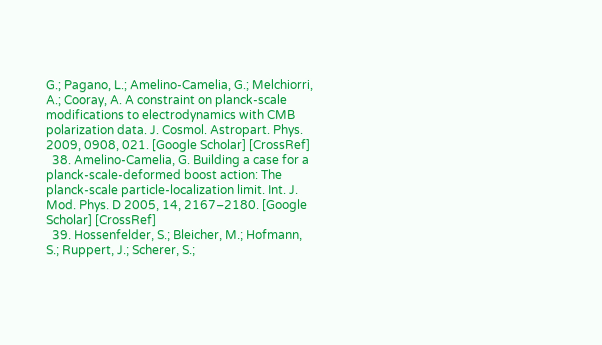G.; Pagano, L.; Amelino-Camelia, G.; Melchiorri, A.; Cooray, A. A constraint on planck-scale modifications to electrodynamics with CMB polarization data. J. Cosmol. Astropart. Phys. 2009, 0908, 021. [Google Scholar] [CrossRef]
  38. Amelino-Camelia, G. Building a case for a planck-scale-deformed boost action: The planck-scale particle-localization limit. Int. J. Mod. Phys. D 2005, 14, 2167–2180. [Google Scholar] [CrossRef]
  39. Hossenfelder, S.; Bleicher, M.; Hofmann, S.; Ruppert, J.; Scherer, S.;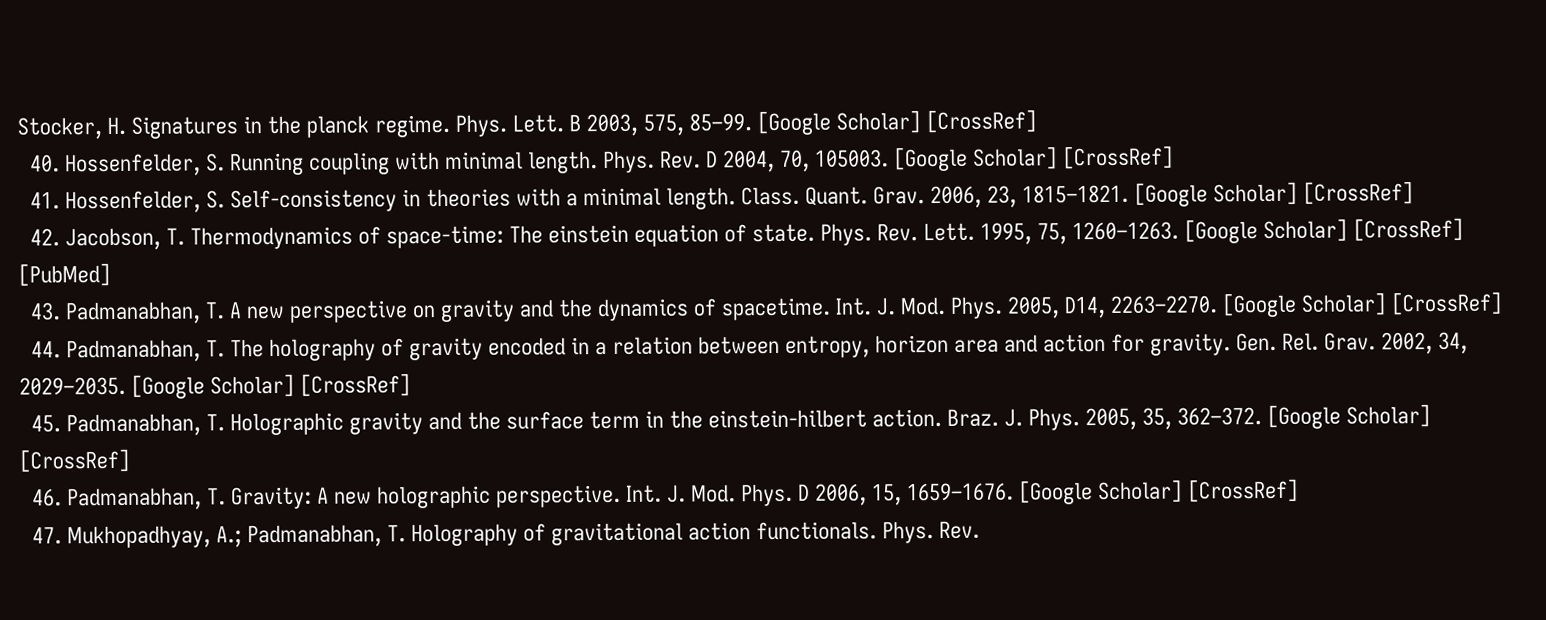Stocker, H. Signatures in the planck regime. Phys. Lett. B 2003, 575, 85–99. [Google Scholar] [CrossRef]
  40. Hossenfelder, S. Running coupling with minimal length. Phys. Rev. D 2004, 70, 105003. [Google Scholar] [CrossRef]
  41. Hossenfelder, S. Self-consistency in theories with a minimal length. Class. Quant. Grav. 2006, 23, 1815–1821. [Google Scholar] [CrossRef]
  42. Jacobson, T. Thermodynamics of space-time: The einstein equation of state. Phys. Rev. Lett. 1995, 75, 1260–1263. [Google Scholar] [CrossRef] [PubMed]
  43. Padmanabhan, T. A new perspective on gravity and the dynamics of spacetime. Int. J. Mod. Phys. 2005, D14, 2263–2270. [Google Scholar] [CrossRef]
  44. Padmanabhan, T. The holography of gravity encoded in a relation between entropy, horizon area and action for gravity. Gen. Rel. Grav. 2002, 34, 2029–2035. [Google Scholar] [CrossRef]
  45. Padmanabhan, T. Holographic gravity and the surface term in the einstein-hilbert action. Braz. J. Phys. 2005, 35, 362–372. [Google Scholar] [CrossRef]
  46. Padmanabhan, T. Gravity: A new holographic perspective. Int. J. Mod. Phys. D 2006, 15, 1659–1676. [Google Scholar] [CrossRef]
  47. Mukhopadhyay, A.; Padmanabhan, T. Holography of gravitational action functionals. Phys. Rev.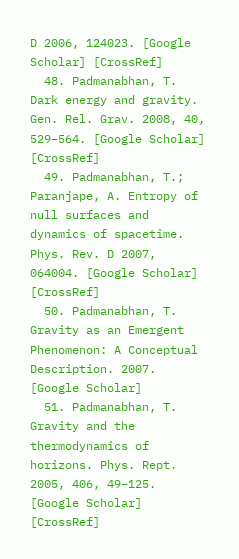D 2006, 124023. [Google Scholar] [CrossRef]
  48. Padmanabhan, T. Dark energy and gravity. Gen. Rel. Grav. 2008, 40, 529–564. [Google Scholar] [CrossRef]
  49. Padmanabhan, T.; Paranjape, A. Entropy of null surfaces and dynamics of spacetime. Phys. Rev. D 2007, 064004. [Google Scholar] [CrossRef]
  50. Padmanabhan, T. Gravity as an Emergent Phenomenon: A Conceptual Description. 2007. [Google Scholar]
  51. Padmanabhan, T. Gravity and the thermodynamics of horizons. Phys. Rept. 2005, 406, 49–125. [Google Scholar] [CrossRef]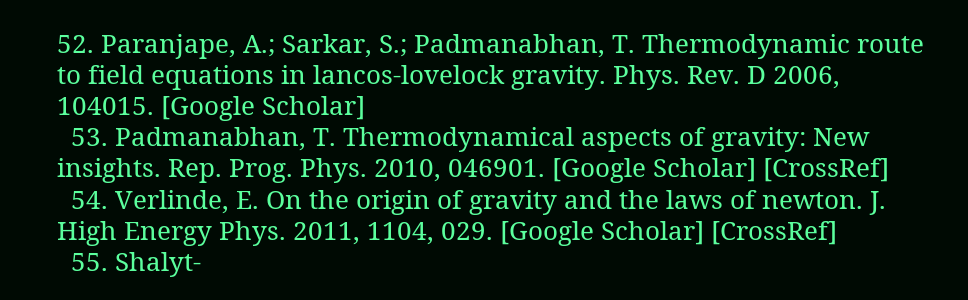52. Paranjape, A.; Sarkar, S.; Padmanabhan, T. Thermodynamic route to field equations in lancos-lovelock gravity. Phys. Rev. D 2006, 104015. [Google Scholar]
  53. Padmanabhan, T. Thermodynamical aspects of gravity: New insights. Rep. Prog. Phys. 2010, 046901. [Google Scholar] [CrossRef]
  54. Verlinde, E. On the origin of gravity and the laws of newton. J. High Energy Phys. 2011, 1104, 029. [Google Scholar] [CrossRef]
  55. Shalyt-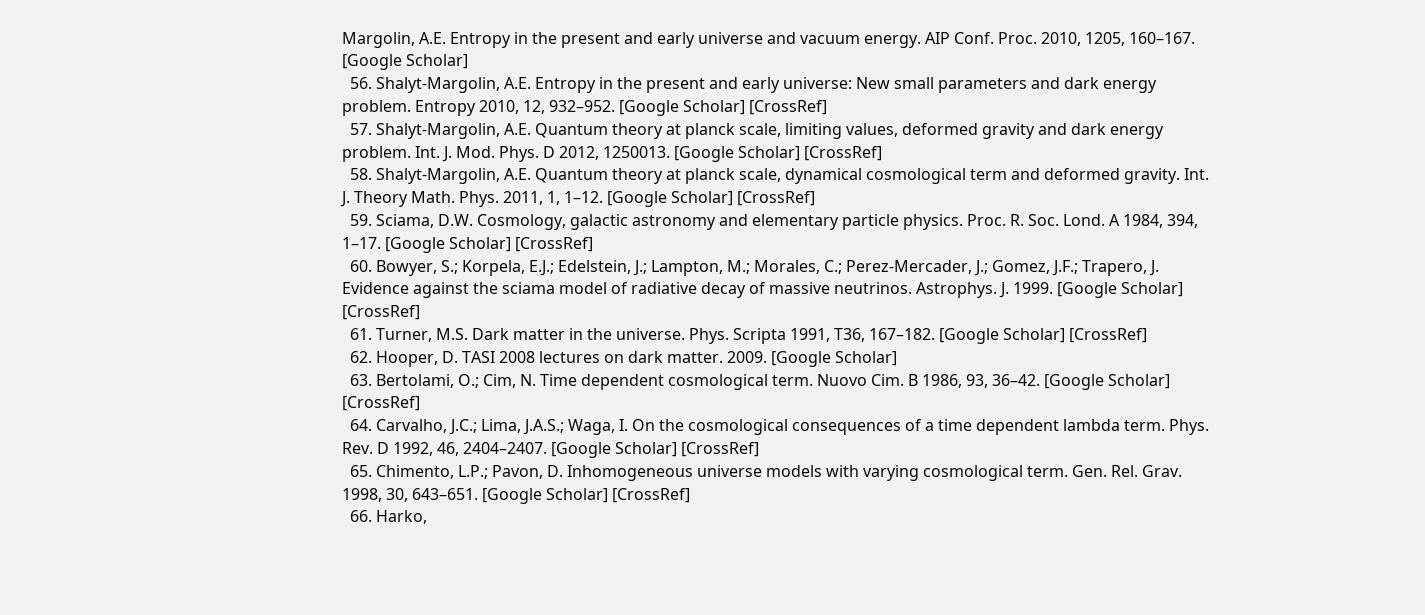Margolin, A.E. Entropy in the present and early universe and vacuum energy. AIP Conf. Proc. 2010, 1205, 160–167. [Google Scholar]
  56. Shalyt-Margolin, A.E. Entropy in the present and early universe: New small parameters and dark energy problem. Entropy 2010, 12, 932–952. [Google Scholar] [CrossRef]
  57. Shalyt-Margolin, A.E. Quantum theory at planck scale, limiting values, deformed gravity and dark energy problem. Int. J. Mod. Phys. D 2012, 1250013. [Google Scholar] [CrossRef]
  58. Shalyt-Margolin, A.E. Quantum theory at planck scale, dynamical cosmological term and deformed gravity. Int. J. Theory Math. Phys. 2011, 1, 1–12. [Google Scholar] [CrossRef]
  59. Sciama, D.W. Cosmology, galactic astronomy and elementary particle physics. Proc. R. Soc. Lond. A 1984, 394, 1–17. [Google Scholar] [CrossRef]
  60. Bowyer, S.; Korpela, E.J.; Edelstein, J.; Lampton, M.; Morales, C.; Perez-Mercader, J.; Gomez, J.F.; Trapero, J. Evidence against the sciama model of radiative decay of massive neutrinos. Astrophys. J. 1999. [Google Scholar] [CrossRef]
  61. Turner, M.S. Dark matter in the universe. Phys. Scripta 1991, T36, 167–182. [Google Scholar] [CrossRef]
  62. Hooper, D. TASI 2008 lectures on dark matter. 2009. [Google Scholar]
  63. Bertolami, O.; Cim, N. Time dependent cosmological term. Nuovo Cim. B 1986, 93, 36–42. [Google Scholar] [CrossRef]
  64. Carvalho, J.C.; Lima, J.A.S.; Waga, I. On the cosmological consequences of a time dependent lambda term. Phys. Rev. D 1992, 46, 2404–2407. [Google Scholar] [CrossRef]
  65. Chimento, L.P.; Pavon, D. Inhomogeneous universe models with varying cosmological term. Gen. Rel. Grav. 1998, 30, 643–651. [Google Scholar] [CrossRef]
  66. Harko,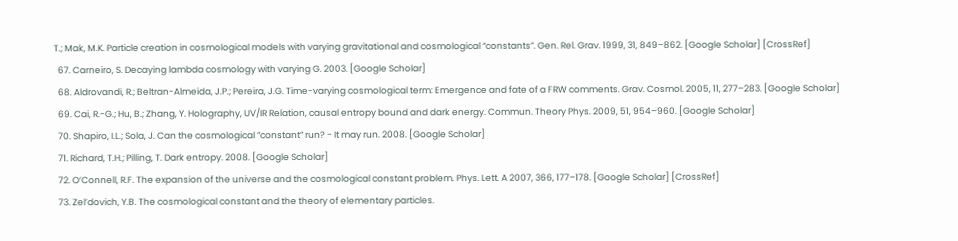T.; Mak, M.K. Particle creation in cosmological models with varying gravitational and cosmological “constants”. Gen. Rel. Grav. 1999, 31, 849–862. [Google Scholar] [CrossRef]
  67. Carneiro, S. Decaying lambda cosmology with varying G. 2003. [Google Scholar]
  68. Aldrovandi, R.; Beltran-Almeida, J.P.; Pereira, J.G. Time-varying cosmological term: Emergence and fate of a FRW comments. Grav. Cosmol. 2005, 11, 277–283. [Google Scholar]
  69. Cai, R.-G.; Hu, B.; Zhang, Y. Holography, UV/IR Relation, causal entropy bound and dark energy. Commun. Theory Phys. 2009, 51, 954–960. [Google Scholar]
  70. Shapiro, I.L.; Sola, J. Can the cosmological ”constant” run? - It may run. 2008. [Google Scholar]
  71. Richard, T.H.; Pilling, T. Dark entropy. 2008. [Google Scholar]
  72. O’Connell, R.F. The expansion of the universe and the cosmological constant problem. Phys. Lett. A 2007, 366, 177–178. [Google Scholar] [CrossRef]
  73. Zel’dovich, Y.B. The cosmological constant and the theory of elementary particles.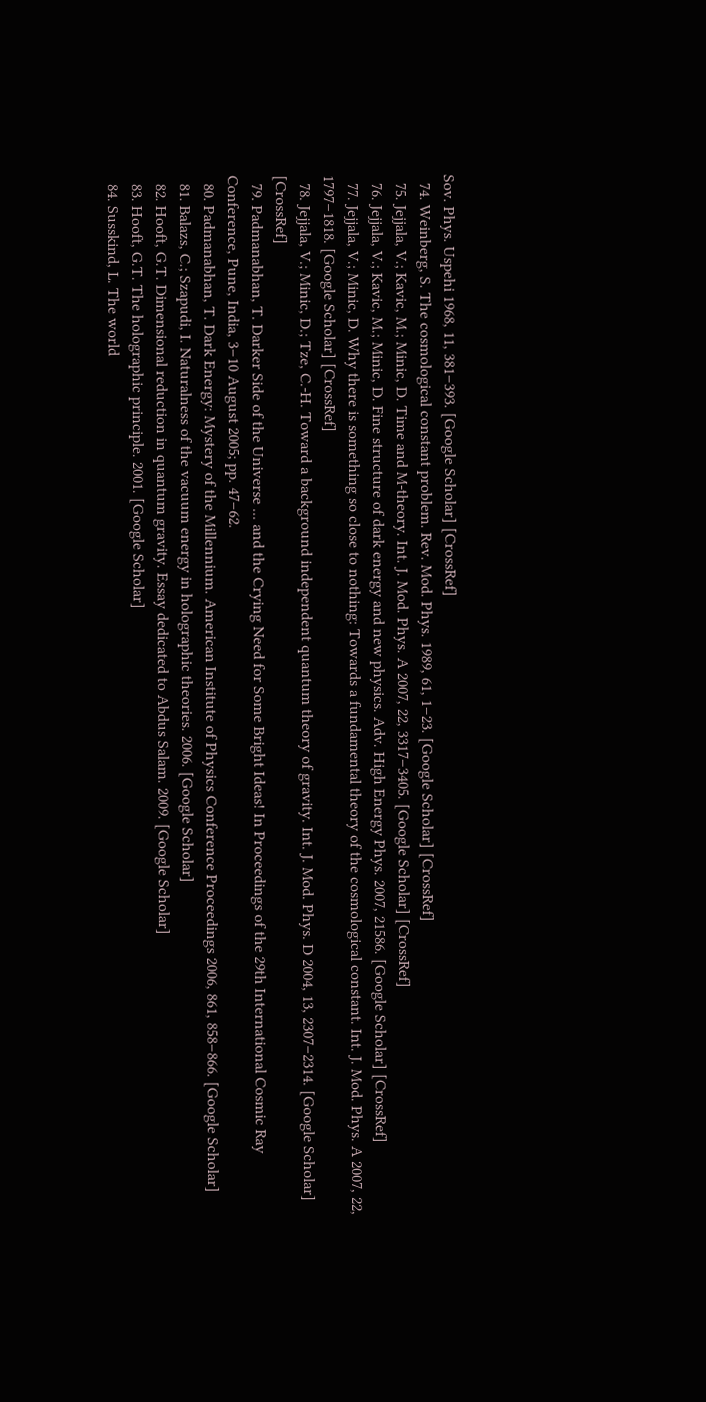Sov. Phys. Uspehi 1968, 11, 381–393. [Google Scholar] [CrossRef]
  74. Weinberg, S. The cosmological constant problem. Rev. Mod. Phys. 1989, 61, 1–23. [Google Scholar] [CrossRef]
  75. Jejjala, V.; Kavic, M.; Minic, D. Time and M-theory. Int. J. Mod. Phys. A 2007, 22, 3317–3405. [Google Scholar] [CrossRef]
  76. Jejjala, V.; Kavic, M.; Minic, D. Fine structure of dark energy and new physics. Adv. High Energy Phys. 2007, 21586. [Google Scholar] [CrossRef]
  77. Jejjala, V.; Minic, D. Why there is something so close to nothing: Towards a fundamental theory of the cosmological constant. Int. J. Mod. Phys. A 2007, 22, 1797–1818. [Google Scholar] [CrossRef]
  78. Jejjala, V.; Minic, D.; Tze, C.-H. Toward a background independent quantum theory of gravity. Int. J. Mod. Phys. D 2004, 13, 2307–2314. [Google Scholar] [CrossRef]
  79. Padmanabhan, T. Darker Side of the Universe ... and the Crying Need for Some Bright Ideas! In Proceedings of the 29th International Cosmic Ray Conference, Pune, India, 3–10 August 2005; pp. 47–62.
  80. Padmanabhan, T. Dark Energy: Mystery of the Millennium. American Institute of Physics Conference Proceedings 2006, 861, 858–866. [Google Scholar]
  81. Balazs, C.; Szapudi, I. Naturalness of the vacuum energy in holographic theories. 2006. [Google Scholar]
  82. Hooft, G.T. Dimensional reduction in quantum gravity. Essay dedicated to Abdus Salam. 2009. [Google Scholar]
  83. Hooft, G.T. The holographic principle. 2001. [Google Scholar]
  84. Susskind, L. The world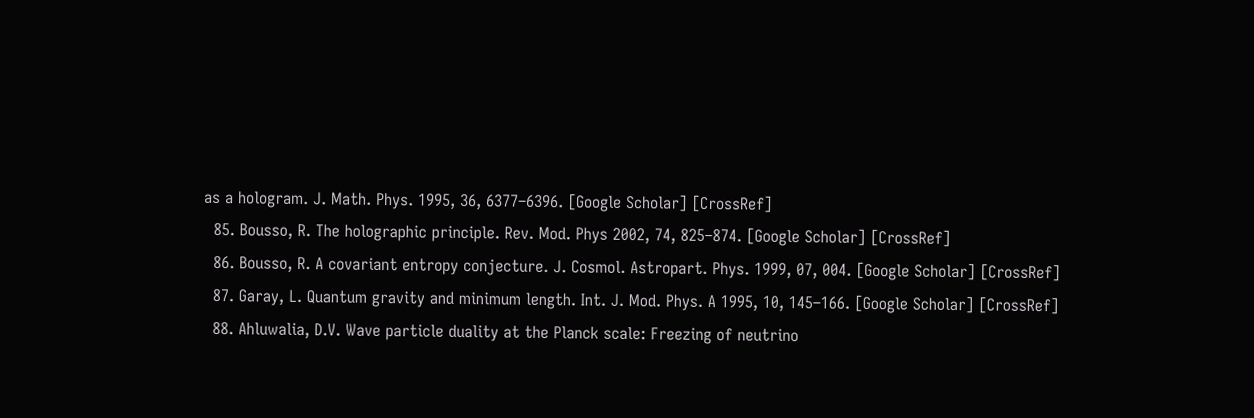as a hologram. J. Math. Phys. 1995, 36, 6377–6396. [Google Scholar] [CrossRef]
  85. Bousso, R. The holographic principle. Rev. Mod. Phys 2002, 74, 825–874. [Google Scholar] [CrossRef]
  86. Bousso, R. A covariant entropy conjecture. J. Cosmol. Astropart. Phys. 1999, 07, 004. [Google Scholar] [CrossRef]
  87. Garay, L. Quantum gravity and minimum length. Int. J. Mod. Phys. A 1995, 10, 145–166. [Google Scholar] [CrossRef]
  88. Ahluwalia, D.V. Wave particle duality at the Planck scale: Freezing of neutrino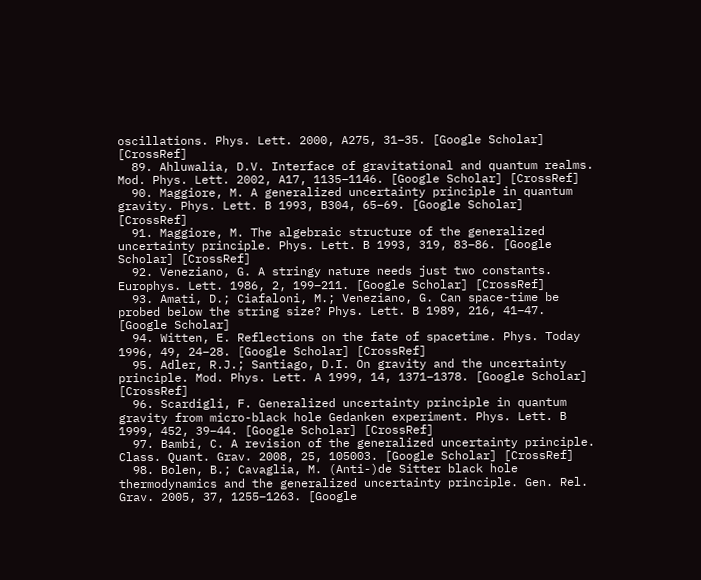oscillations. Phys. Lett. 2000, A275, 31–35. [Google Scholar] [CrossRef]
  89. Ahluwalia, D.V. Interface of gravitational and quantum realms. Mod. Phys. Lett. 2002, A17, 1135–1146. [Google Scholar] [CrossRef]
  90. Maggiore, M. A generalized uncertainty principle in quantum gravity. Phys. Lett. B 1993, B304, 65–69. [Google Scholar] [CrossRef]
  91. Maggiore, M. The algebraic structure of the generalized uncertainty principle. Phys. Lett. B 1993, 319, 83–86. [Google Scholar] [CrossRef]
  92. Veneziano, G. A stringy nature needs just two constants. Europhys. Lett. 1986, 2, 199–211. [Google Scholar] [CrossRef]
  93. Amati, D.; Ciafaloni, M.; Veneziano, G. Can space-time be probed below the string size? Phys. Lett. B 1989, 216, 41–47. [Google Scholar]
  94. Witten, E. Reflections on the fate of spacetime. Phys. Today 1996, 49, 24–28. [Google Scholar] [CrossRef]
  95. Adler, R.J.; Santiago, D.I. On gravity and the uncertainty principle. Mod. Phys. Lett. A 1999, 14, 1371–1378. [Google Scholar] [CrossRef]
  96. Scardigli, F. Generalized uncertainty principle in quantum gravity from micro-black hole Gedanken experiment. Phys. Lett. B 1999, 452, 39–44. [Google Scholar] [CrossRef]
  97. Bambi, C. A revision of the generalized uncertainty principle. Class. Quant. Grav. 2008, 25, 105003. [Google Scholar] [CrossRef]
  98. Bolen, B.; Cavaglia, M. (Anti-)de Sitter black hole thermodynamics and the generalized uncertainty principle. Gen. Rel. Grav. 2005, 37, 1255–1263. [Google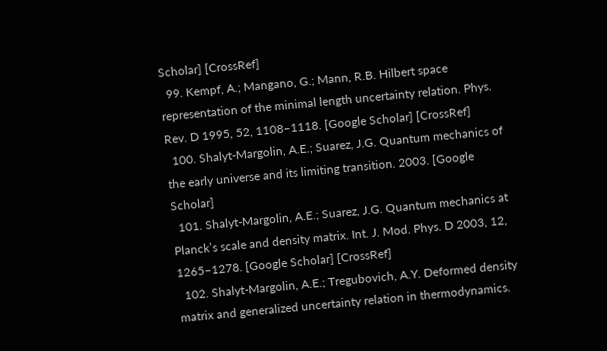Scholar] [CrossRef]
  99. Kempf, A.; Mangano, G.; Mann, R.B. Hilbert space representation of the minimal length uncertainty relation. Phys. Rev. D 1995, 52, 1108–1118. [Google Scholar] [CrossRef]
  100. Shalyt-Margolin, A.E.; Suarez, J.G. Quantum mechanics of the early universe and its limiting transition. 2003. [Google Scholar]
  101. Shalyt-Margolin, A.E.; Suarez, J.G. Quantum mechanics at Planck’s scale and density matrix. Int. J. Mod. Phys. D 2003, 12, 1265–1278. [Google Scholar] [CrossRef]
  102. Shalyt-Margolin, A.E.; Tregubovich, A.Y. Deformed density matrix and generalized uncertainty relation in thermodynamics.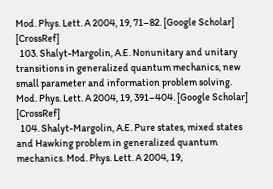Mod. Phys. Lett. A 2004, 19, 71–82. [Google Scholar] [CrossRef]
  103. Shalyt-Margolin, A.E. Nonunitary and unitary transitions in generalized quantum mechanics, new small parameter and information problem solving. Mod. Phys. Lett. A 2004, 19, 391–404. [Google Scholar] [CrossRef]
  104. Shalyt-Margolin, A.E. Pure states, mixed states and Hawking problem in generalized quantum mechanics. Mod. Phys. Lett. A 2004, 19,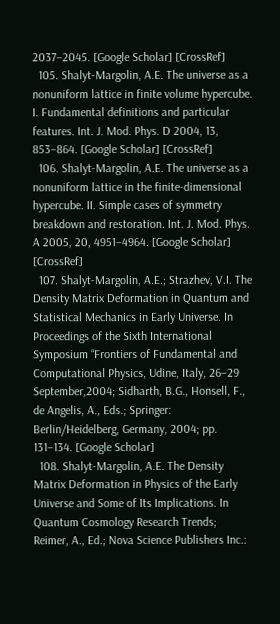2037–2045. [Google Scholar] [CrossRef]
  105. Shalyt-Margolin, A.E. The universe as a nonuniform lattice in finite volume hypercube. I. Fundamental definitions and particular features. Int. J. Mod. Phys. D 2004, 13, 853–864. [Google Scholar] [CrossRef]
  106. Shalyt-Margolin, A.E. The universe as a nonuniform lattice in the finite-dimensional hypercube. II. Simple cases of symmetry breakdown and restoration. Int. J. Mod. Phys. A 2005, 20, 4951–4964. [Google Scholar] [CrossRef]
  107. Shalyt-Margolin, A.E.; Strazhev, V.I. The Density Matrix Deformation in Quantum and Statistical Mechanics in Early Universe. In Proceedings of the Sixth International Symposium “Frontiers of Fundamental and Computational Physics, Udine, Italy, 26–29 September,2004; Sidharth, B.G., Honsell, F., de Angelis, A., Eds.; Springer: Berlin/Heidelberg, Germany, 2004; pp. 131–134. [Google Scholar]
  108. Shalyt-Margolin, A.E. The Density Matrix Deformation in Physics of the Early Universe and Some of Its Implications. In Quantum Cosmology Research Trends; Reimer, A., Ed.; Nova Science Publishers Inc.: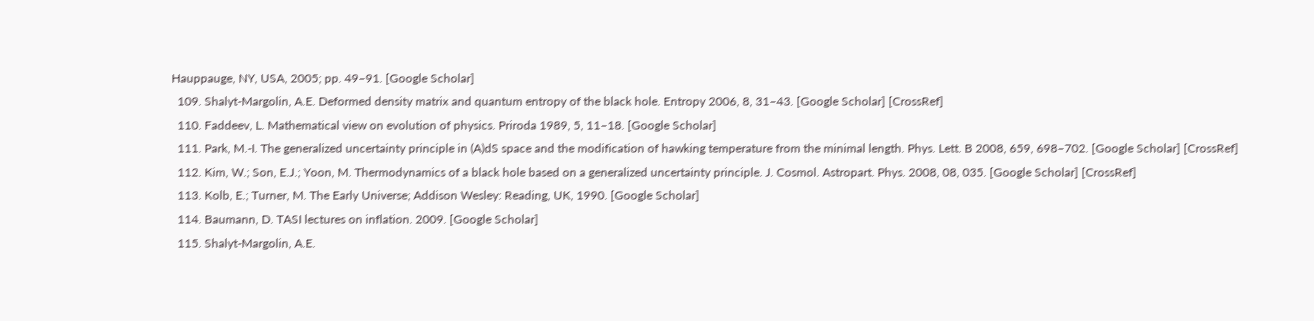Hauppauge, NY, USA, 2005; pp. 49–91. [Google Scholar]
  109. Shalyt-Margolin, A.E. Deformed density matrix and quantum entropy of the black hole. Entropy 2006, 8, 31–43. [Google Scholar] [CrossRef]
  110. Faddeev, L. Mathematical view on evolution of physics. Priroda 1989, 5, 11–18. [Google Scholar]
  111. Park, M.-I. The generalized uncertainty principle in (A)dS space and the modification of hawking temperature from the minimal length. Phys. Lett. B 2008, 659, 698–702. [Google Scholar] [CrossRef]
  112. Kim, W.; Son, E.J.; Yoon, M. Thermodynamics of a black hole based on a generalized uncertainty principle. J. Cosmol. Astropart. Phys. 2008, 08, 035. [Google Scholar] [CrossRef]
  113. Kolb, E.; Turner, M. The Early Universe; Addison Wesley: Reading, UK, 1990. [Google Scholar]
  114. Baumann, D. TASI lectures on inflation. 2009. [Google Scholar]
  115. Shalyt-Margolin, A.E.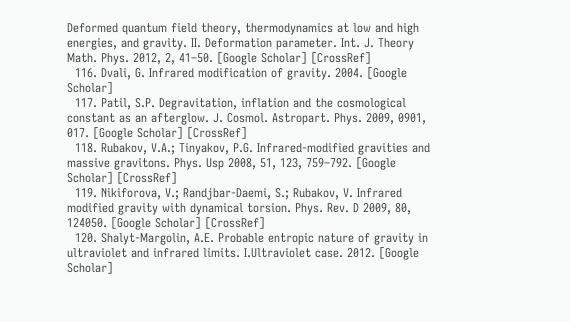Deformed quantum field theory, thermodynamics at low and high energies, and gravity. II. Deformation parameter. Int. J. Theory Math. Phys. 2012, 2, 41–50. [Google Scholar] [CrossRef]
  116. Dvali, G. Infrared modification of gravity. 2004. [Google Scholar]
  117. Patil, S.P. Degravitation, inflation and the cosmological constant as an afterglow. J. Cosmol. Astropart. Phys. 2009, 0901, 017. [Google Scholar] [CrossRef]
  118. Rubakov, V.A.; Tinyakov, P.G. Infrared-modified gravities and massive gravitons. Phys. Usp 2008, 51, 123, 759–792. [Google Scholar] [CrossRef]
  119. Nikiforova, V.; Randjbar-Daemi, S.; Rubakov, V. Infrared modified gravity with dynamical torsion. Phys. Rev. D 2009, 80, 124050. [Google Scholar] [CrossRef]
  120. Shalyt-Margolin, A.E. Probable entropic nature of gravity in ultraviolet and infrared limits. I.Ultraviolet case. 2012. [Google Scholar]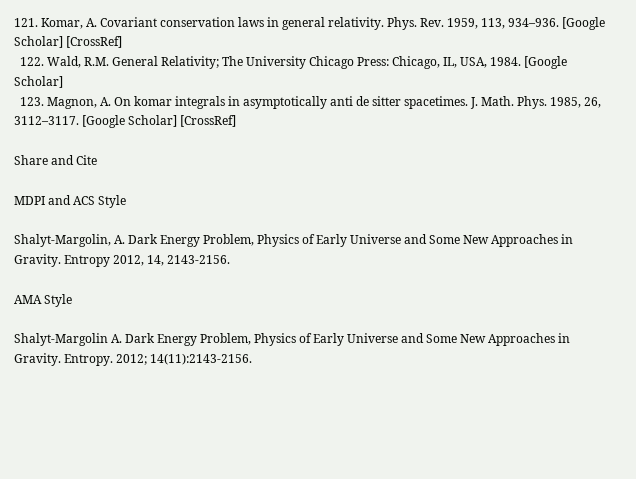121. Komar, A. Covariant conservation laws in general relativity. Phys. Rev. 1959, 113, 934–936. [Google Scholar] [CrossRef]
  122. Wald, R.M. General Relativity; The University Chicago Press: Chicago, IL, USA, 1984. [Google Scholar]
  123. Magnon, A. On komar integrals in asymptotically anti de sitter spacetimes. J. Math. Phys. 1985, 26, 3112–3117. [Google Scholar] [CrossRef]

Share and Cite

MDPI and ACS Style

Shalyt-Margolin, A. Dark Energy Problem, Physics of Early Universe and Some New Approaches in Gravity. Entropy 2012, 14, 2143-2156.

AMA Style

Shalyt-Margolin A. Dark Energy Problem, Physics of Early Universe and Some New Approaches in Gravity. Entropy. 2012; 14(11):2143-2156.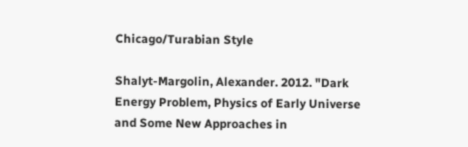Chicago/Turabian Style

Shalyt-Margolin, Alexander. 2012. "Dark Energy Problem, Physics of Early Universe and Some New Approaches in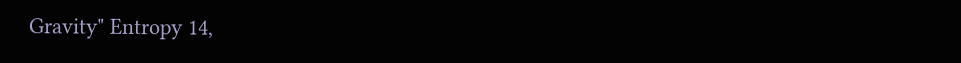Gravity" Entropy 14,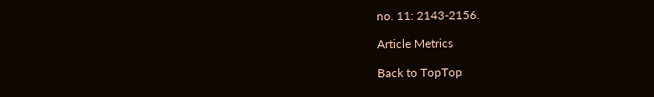no. 11: 2143-2156.

Article Metrics

Back to TopTop